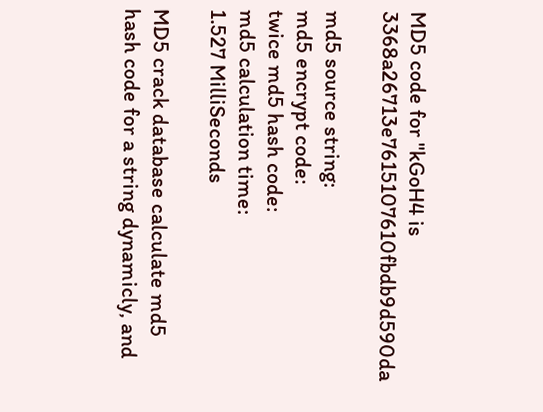MD5 code for "kGoH4 is 3368a26713e7615107610fbdb9d590da

md5 source string:
md5 encrypt code:
twice md5 hash code:
md5 calculation time:
1.527 MilliSeconds

MD5 crack database calculate md5 hash code for a string dynamicly, and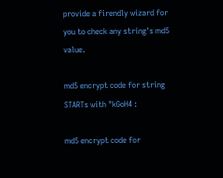provide a firendly wizard for you to check any string's md5 value.

md5 encrypt code for string STARTs with "kGoH4 :

md5 encrypt code for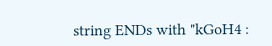string ENDs with "kGoH4 :